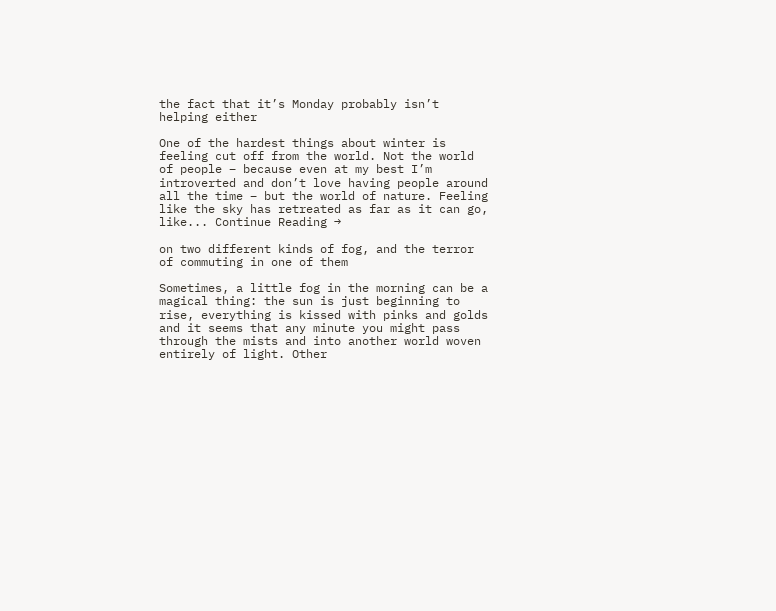the fact that it’s Monday probably isn’t helping either

One of the hardest things about winter is feeling cut off from the world. Not the world of people – because even at my best I’m introverted and don’t love having people around all the time – but the world of nature. Feeling like the sky has retreated as far as it can go, like... Continue Reading →

on two different kinds of fog, and the terror of commuting in one of them

Sometimes, a little fog in the morning can be a magical thing: the sun is just beginning to rise, everything is kissed with pinks and golds and it seems that any minute you might pass through the mists and into another world woven entirely of light. Other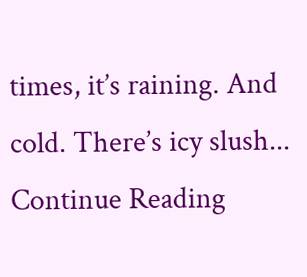times, it’s raining. And cold. There’s icy slush... Continue Reading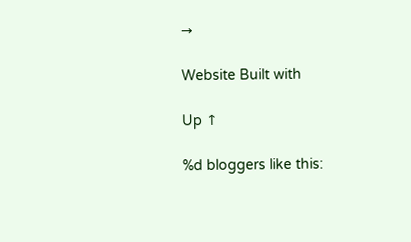→

Website Built with

Up ↑

%d bloggers like this: